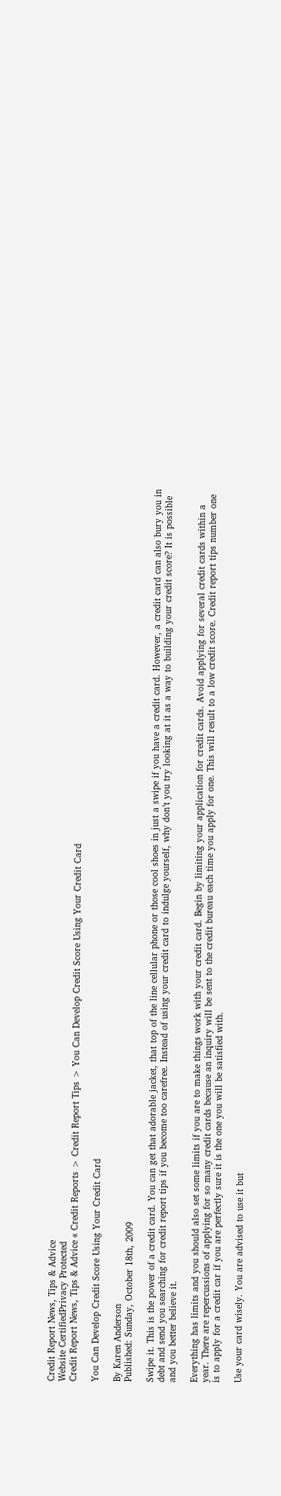Credit Report News, Tips & Advice
Website CertifiedPrivacy Protected
Credit Report News, Tips & Advice « Credit Reports > Credit Report Tips > You Can Develop Credit Score Using Your Credit Card

You Can Develop Credit Score Using Your Credit Card

By Karen Anderson
Published: Sunday, October 18th, 2009

Swipe it. This is the power of a credit card. You can get that adorable jacket, that top of the line cellular phone or those cool shoes in just a swipe if you have a credit card. However, a credit card can also bury you in debt and send you searching for credit report tips if you become too carefree. Instead of using your credit card to indulge yourself, why don’t you try looking at it as a way to building your credit score? It is possible and you better believe it.

Everything has limits and you should also set some limits if you are to make things work with your credit card. Begin by limiting your application for credit cards. Avoid applying for several credit cards within a year. There are repercussions of applying for so many credit cards because an inquiry will be sent to the credit bureau each time you apply for one. This will result to a low credit score. Credit report tips number one is to apply for a credit car if you are perfectly sure it is the one you will be satisfied with.

Use your card wisely. You are advised to use it but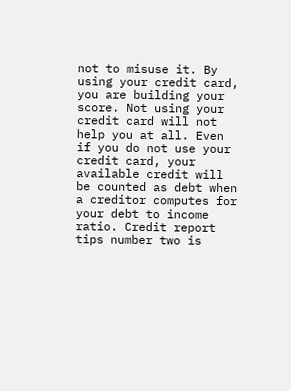not to misuse it. By using your credit card, you are building your score. Not using your credit card will not help you at all. Even if you do not use your credit card, your available credit will be counted as debt when a creditor computes for your debt to income ratio. Credit report tips number two is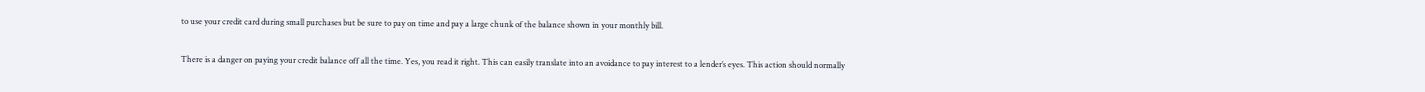to use your credit card during small purchases but be sure to pay on time and pay a large chunk of the balance shown in your monthly bill.

There is a danger on paying your credit balance off all the time. Yes, you read it right. This can easily translate into an avoidance to pay interest to a lender’s eyes. This action should normally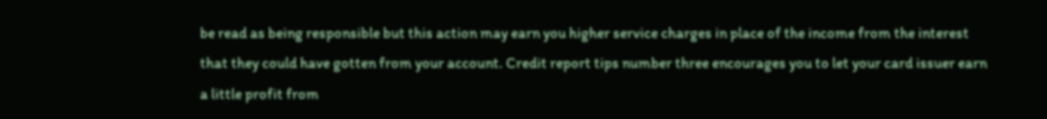be read as being responsible but this action may earn you higher service charges in place of the income from the interest that they could have gotten from your account. Credit report tips number three encourages you to let your card issuer earn a little profit from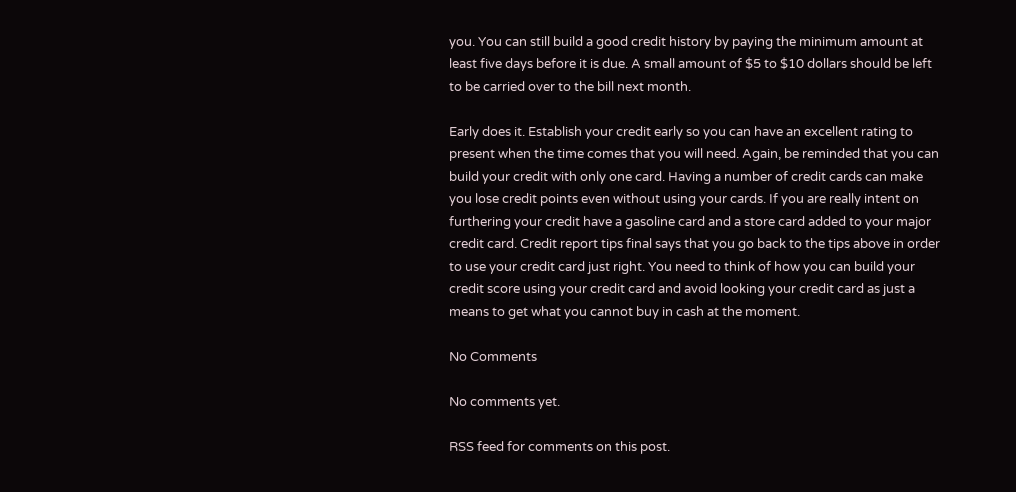you. You can still build a good credit history by paying the minimum amount at least five days before it is due. A small amount of $5 to $10 dollars should be left to be carried over to the bill next month.

Early does it. Establish your credit early so you can have an excellent rating to present when the time comes that you will need. Again, be reminded that you can build your credit with only one card. Having a number of credit cards can make you lose credit points even without using your cards. If you are really intent on furthering your credit have a gasoline card and a store card added to your major credit card. Credit report tips final says that you go back to the tips above in order to use your credit card just right. You need to think of how you can build your credit score using your credit card and avoid looking your credit card as just a means to get what you cannot buy in cash at the moment.

No Comments

No comments yet.

RSS feed for comments on this post.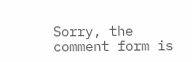Sorry, the comment form is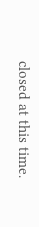closed at this time.